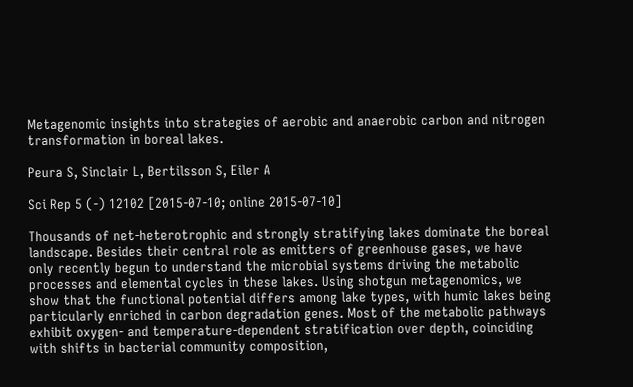Metagenomic insights into strategies of aerobic and anaerobic carbon and nitrogen transformation in boreal lakes.

Peura S, Sinclair L, Bertilsson S, Eiler A

Sci Rep 5 (-) 12102 [2015-07-10; online 2015-07-10]

Thousands of net-heterotrophic and strongly stratifying lakes dominate the boreal landscape. Besides their central role as emitters of greenhouse gases, we have only recently begun to understand the microbial systems driving the metabolic processes and elemental cycles in these lakes. Using shotgun metagenomics, we show that the functional potential differs among lake types, with humic lakes being particularly enriched in carbon degradation genes. Most of the metabolic pathways exhibit oxygen- and temperature-dependent stratification over depth, coinciding with shifts in bacterial community composition,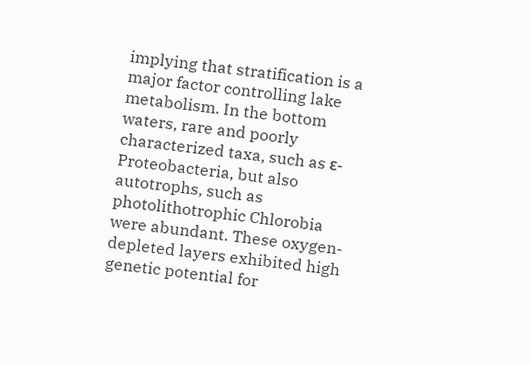implying that stratification is a major factor controlling lake metabolism. In the bottom waters, rare and poorly characterized taxa, such as ε-Proteobacteria, but also autotrophs, such as photolithotrophic Chlorobia were abundant. These oxygen-depleted layers exhibited high genetic potential for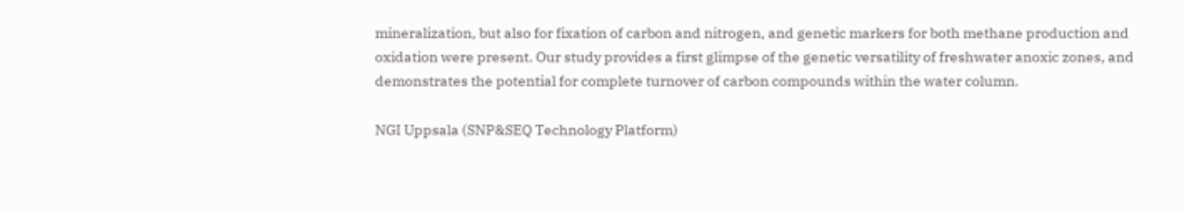mineralization, but also for fixation of carbon and nitrogen, and genetic markers for both methane production and oxidation were present. Our study provides a first glimpse of the genetic versatility of freshwater anoxic zones, and demonstrates the potential for complete turnover of carbon compounds within the water column.

NGI Uppsala (SNP&SEQ Technology Platform)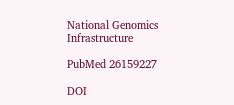National Genomics Infrastructure

PubMed 26159227

DOI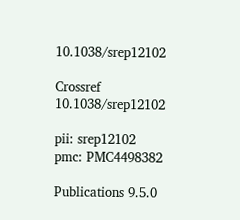10.1038/srep12102

Crossref 10.1038/srep12102

pii: srep12102
pmc: PMC4498382

Publications 9.5.0